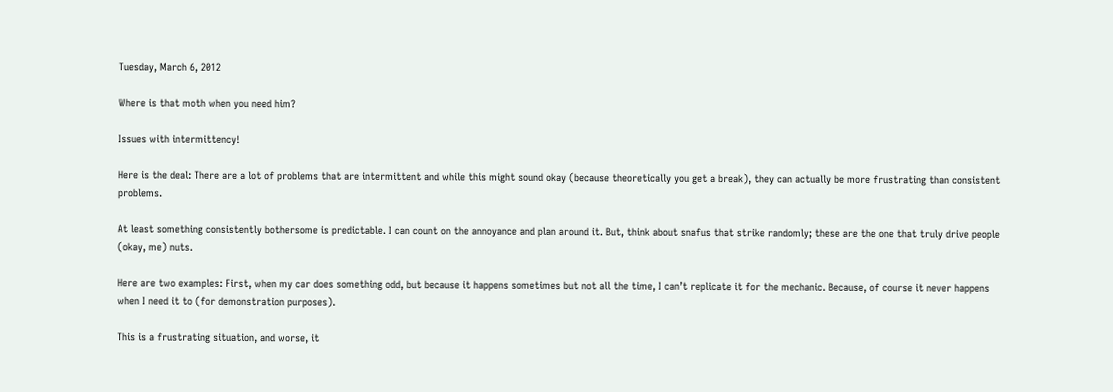Tuesday, March 6, 2012

Where is that moth when you need him?

Issues with intermittency!

Here is the deal: There are a lot of problems that are intermittent and while this might sound okay (because theoretically you get a break), they can actually be more frustrating than consistent problems.

At least something consistently bothersome is predictable. I can count on the annoyance and plan around it. But, think about snafus that strike randomly; these are the one that truly drive people (okay, me) nuts.

Here are two examples: First, when my car does something odd, but because it happens sometimes but not all the time, I can’t replicate it for the mechanic. Because, of course it never happens when I need it to (for demonstration purposes).

This is a frustrating situation, and worse, it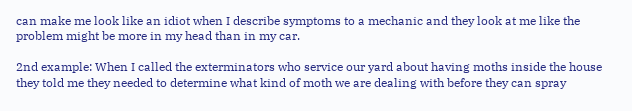can make me look like an idiot when I describe symptoms to a mechanic and they look at me like the problem might be more in my head than in my car.

2nd example: When I called the exterminators who service our yard about having moths inside the house they told me they needed to determine what kind of moth we are dealing with before they can spray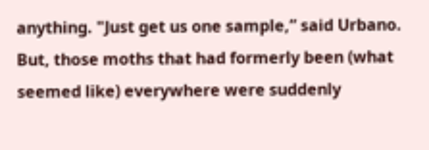anything. "Just get us one sample,” said Urbano. But, those moths that had formerly been (what seemed like) everywhere were suddenly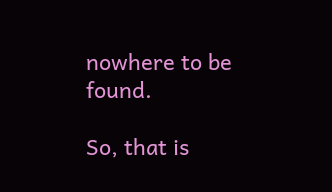nowhere to be found.

So, that is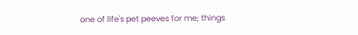one of life's pet peeves for me; things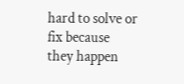hard to solve or fix because they happen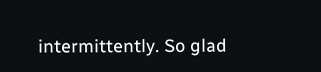intermittently. So glad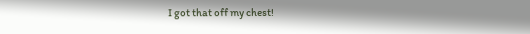I got that off my chest!